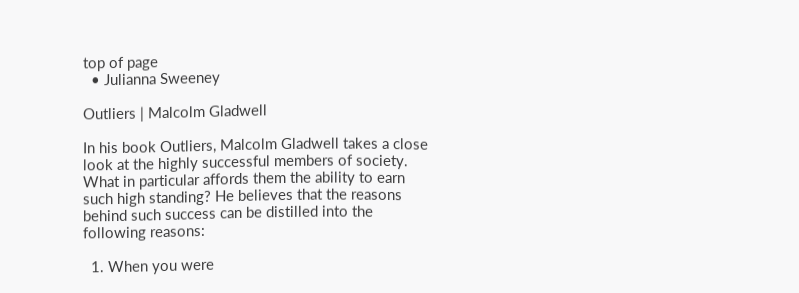top of page
  • Julianna Sweeney

Outliers | Malcolm Gladwell

In his book Outliers, Malcolm Gladwell takes a close look at the highly successful members of society. What in particular affords them the ability to earn such high standing? He believes that the reasons behind such success can be distilled into the following reasons:

  1. When you were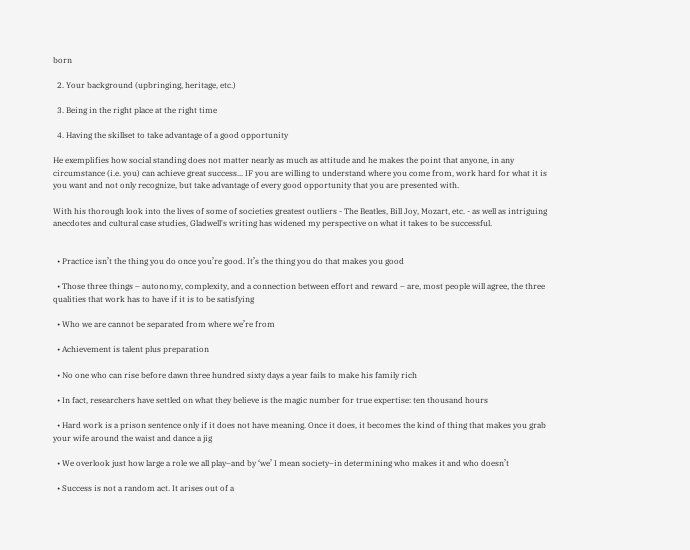born

  2. Your background (upbringing, heritage, etc.)

  3. Being in the right place at the right time

  4. Having the skillset to take advantage of a good opportunity

He exemplifies how social standing does not matter nearly as much as attitude and he makes the point that anyone, in any circumstance (i.e. you) can achieve great success... IF you are willing to understand where you come from, work hard for what it is you want and not only recognize, but take advantage of every good opportunity that you are presented with.

With his thorough look into the lives of some of societies greatest outliers - The Beatles, Bill Joy, Mozart, etc. - as well as intriguing anecdotes and cultural case studies, Gladwell's writing has widened my perspective on what it takes to be successful.


  • Practice isn’t the thing you do once you’re good. It’s the thing you do that makes you good

  • Those three things – autonomy, complexity, and a connection between effort and reward – are, most people will agree, the three qualities that work has to have if it is to be satisfying

  • Who we are cannot be separated from where we’re from

  • Achievement is talent plus preparation

  • No one who can rise before dawn three hundred sixty days a year fails to make his family rich

  • In fact, researchers have settled on what they believe is the magic number for true expertise: ten thousand hours

  • Hard work is a prison sentence only if it does not have meaning. Once it does, it becomes the kind of thing that makes you grab your wife around the waist and dance a jig

  • We overlook just how large a role we all play–and by ‘we’ I mean society–in determining who makes it and who doesn’t

  • Success is not a random act. It arises out of a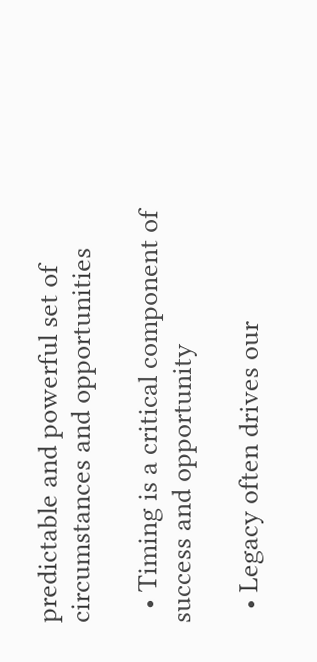predictable and powerful set of circumstances and opportunities

  • Timing is a critical component of success and opportunity

  • Legacy often drives our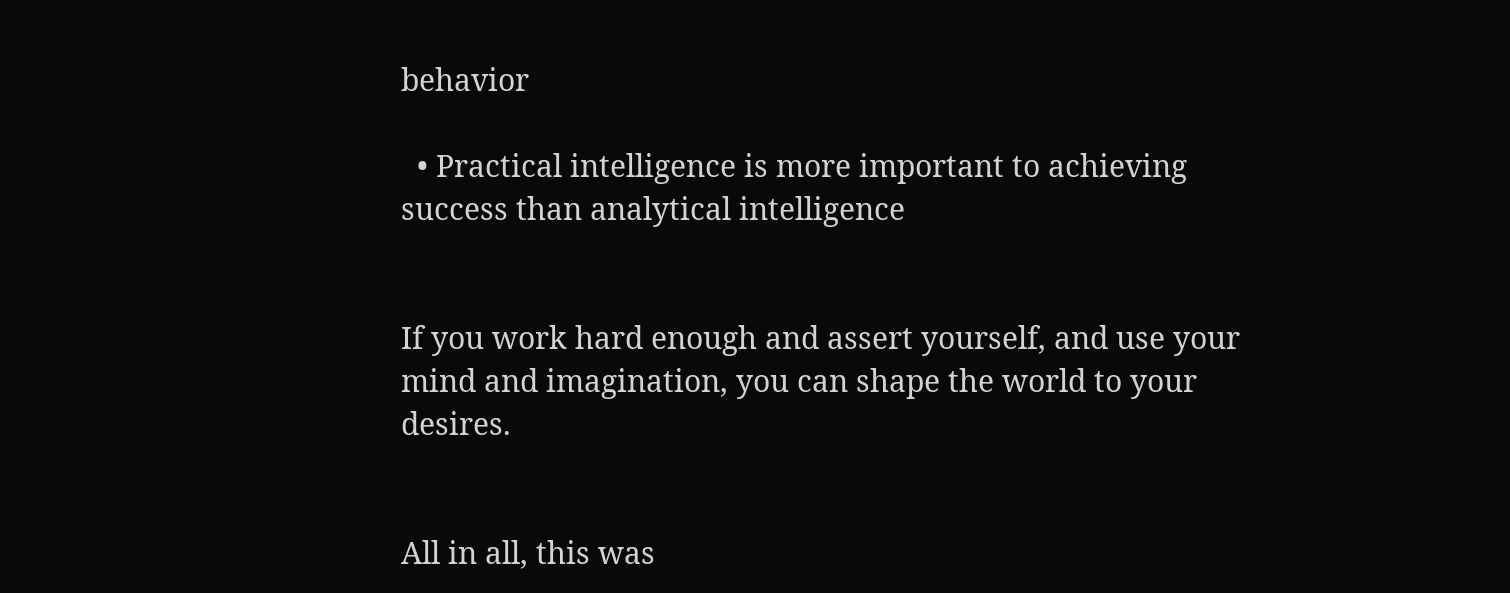behavior

  • Practical intelligence is more important to achieving success than analytical intelligence


If you work hard enough and assert yourself, and use your mind and imagination, you can shape the world to your desires.


All in all, this was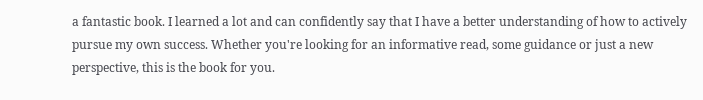a fantastic book. I learned a lot and can confidently say that I have a better understanding of how to actively pursue my own success. Whether you're looking for an informative read, some guidance or just a new perspective, this is the book for you.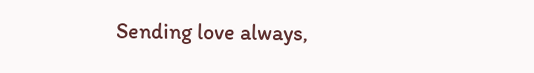Sending love always,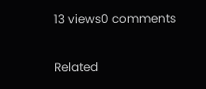13 views0 comments

Related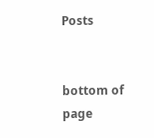Posts


bottom of page